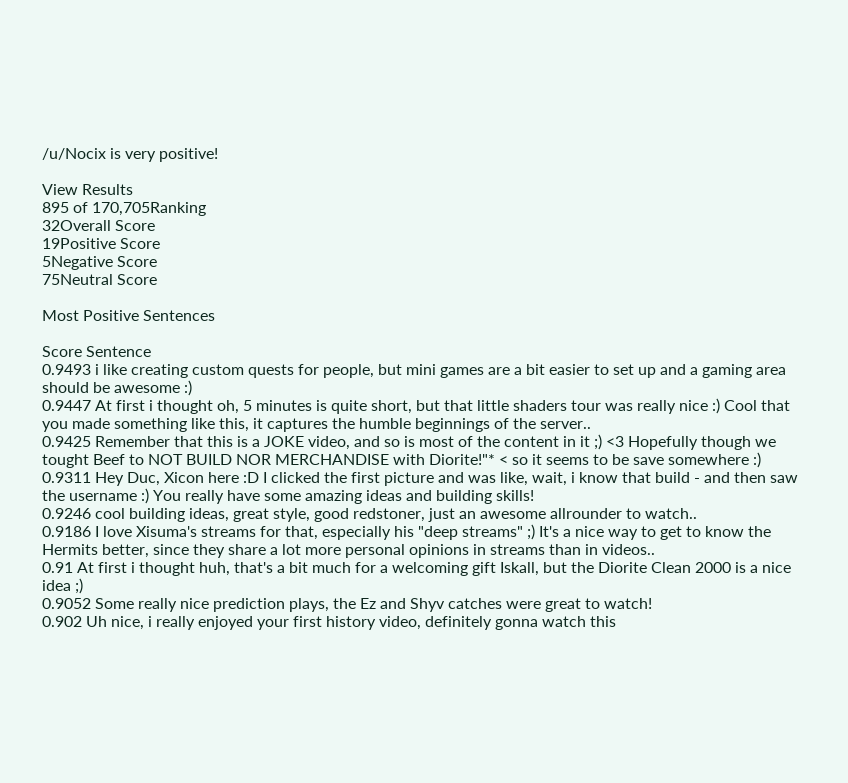/u/Nocix is very positive!

View Results
895 of 170,705Ranking
32Overall Score
19Positive Score
5Negative Score
75Neutral Score

Most Positive Sentences

Score Sentence
0.9493 i like creating custom quests for people, but mini games are a bit easier to set up and a gaming area should be awesome :)
0.9447 At first i thought oh, 5 minutes is quite short, but that little shaders tour was really nice :) Cool that you made something like this, it captures the humble beginnings of the server..
0.9425 Remember that this is a JOKE video, and so is most of the content in it ;) <3 Hopefully though we tought Beef to NOT BUILD NOR MERCHANDISE with Diorite!"* < so it seems to be save somewhere :)
0.9311 Hey Duc, Xicon here :D I clicked the first picture and was like, wait, i know that build - and then saw the username :) You really have some amazing ideas and building skills!
0.9246 cool building ideas, great style, good redstoner, just an awesome allrounder to watch..
0.9186 I love Xisuma's streams for that, especially his "deep streams" ;) It's a nice way to get to know the Hermits better, since they share a lot more personal opinions in streams than in videos..
0.91 At first i thought huh, that's a bit much for a welcoming gift Iskall, but the Diorite Clean 2000 is a nice idea ;)
0.9052 Some really nice prediction plays, the Ez and Shyv catches were great to watch!
0.902 Uh nice, i really enjoyed your first history video, definitely gonna watch this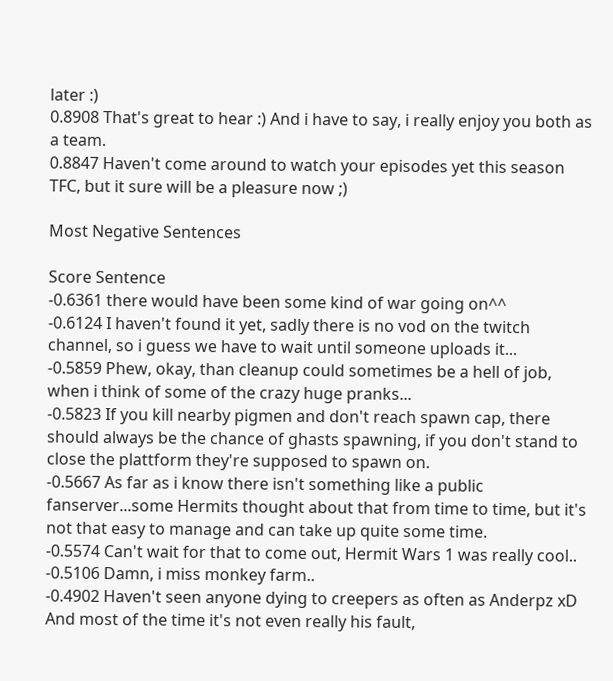later :)
0.8908 That's great to hear :) And i have to say, i really enjoy you both as a team.
0.8847 Haven't come around to watch your episodes yet this season TFC, but it sure will be a pleasure now ;)

Most Negative Sentences

Score Sentence
-0.6361 there would have been some kind of war going on^^
-0.6124 I haven't found it yet, sadly there is no vod on the twitch channel, so i guess we have to wait until someone uploads it...
-0.5859 Phew, okay, than cleanup could sometimes be a hell of job, when i think of some of the crazy huge pranks...
-0.5823 If you kill nearby pigmen and don't reach spawn cap, there should always be the chance of ghasts spawning, if you don't stand to close the plattform they're supposed to spawn on.
-0.5667 As far as i know there isn't something like a public fanserver...some Hermits thought about that from time to time, but it's not that easy to manage and can take up quite some time.
-0.5574 Can't wait for that to come out, Hermit Wars 1 was really cool..
-0.5106 Damn, i miss monkey farm..
-0.4902 Haven't seen anyone dying to creepers as often as Anderpz xD And most of the time it's not even really his fault,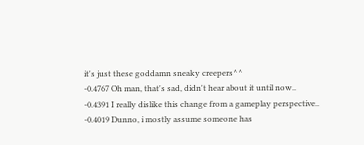it's just these goddamn sneaky creepers^^
-0.4767 Oh man, that's sad, didn't hear about it until now..
-0.4391 I really dislike this change from a gameplay perspective..
-0.4019 Dunno, i mostly assume someone has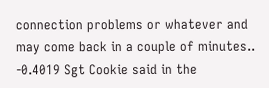connection problems or whatever and may come back in a couple of minutes..
-0.4019 Sgt Cookie said in the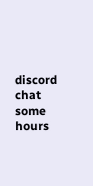discord chat some hours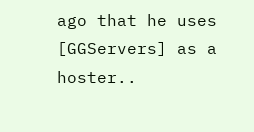ago that he uses [GGServers] as a hoster..